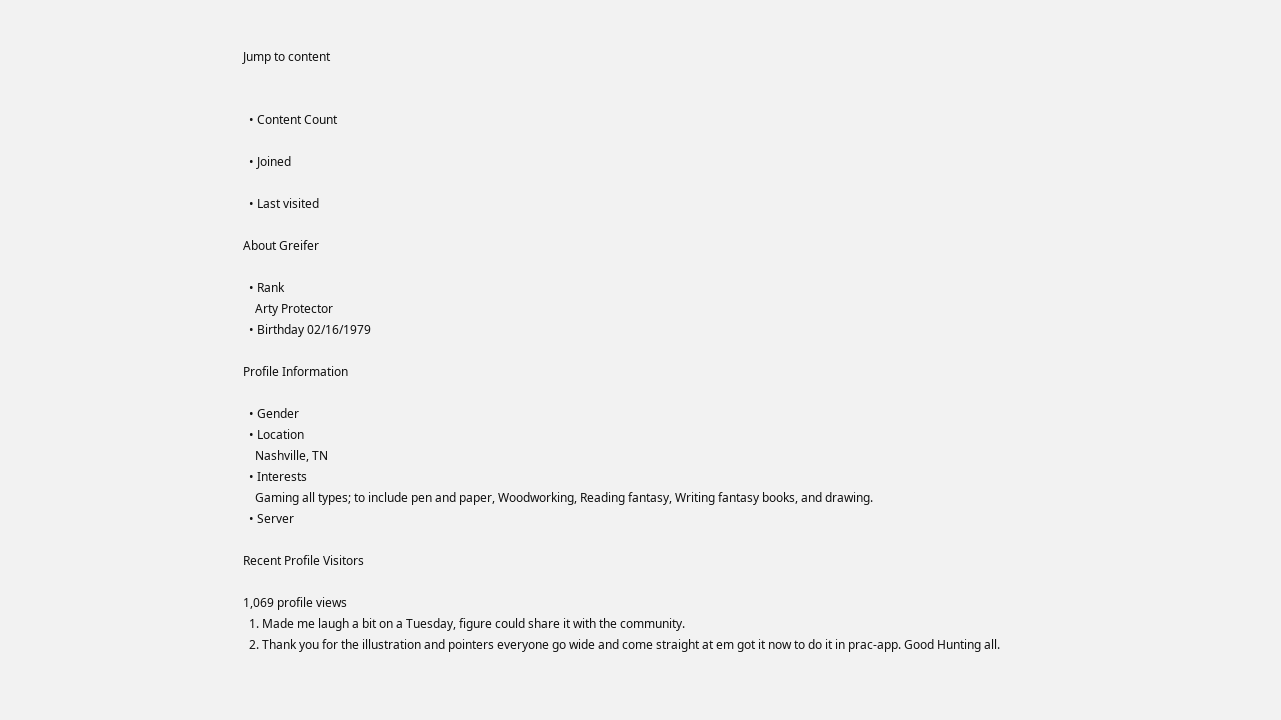Jump to content


  • Content Count

  • Joined

  • Last visited

About Greifer

  • Rank
    Arty Protector
  • Birthday 02/16/1979

Profile Information

  • Gender
  • Location
    Nashville, TN
  • Interests
    Gaming all types; to include pen and paper, Woodworking, Reading fantasy, Writing fantasy books, and drawing.
  • Server

Recent Profile Visitors

1,069 profile views
  1. Made me laugh a bit on a Tuesday, figure could share it with the community.
  2. Thank you for the illustration and pointers everyone go wide and come straight at em got it now to do it in prac-app. Good Hunting all.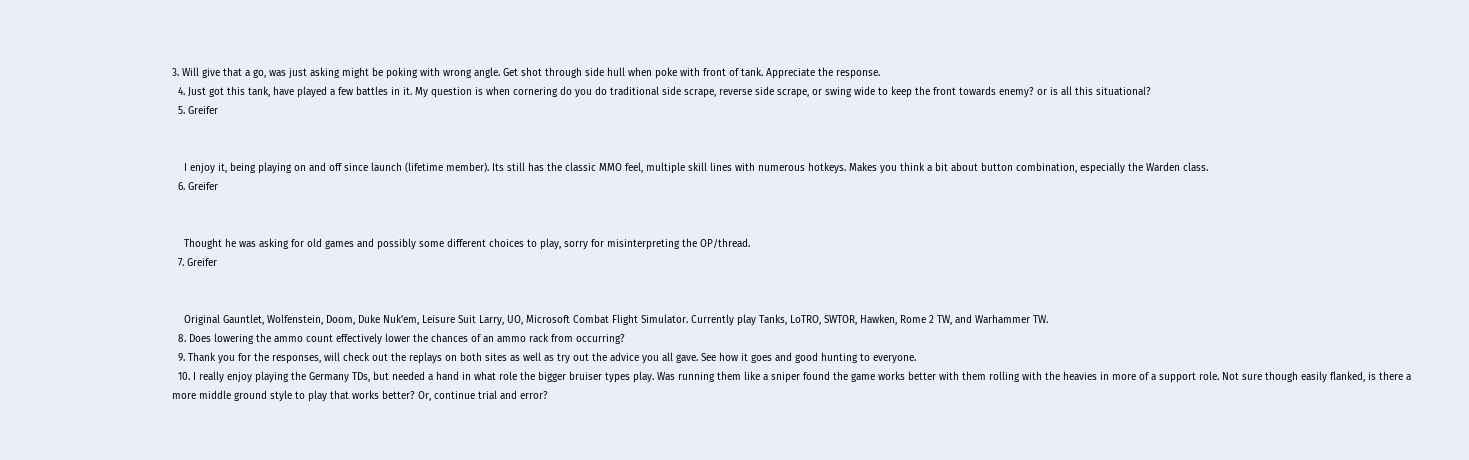3. Will give that a go, was just asking might be poking with wrong angle. Get shot through side hull when poke with front of tank. Appreciate the response.
  4. Just got this tank, have played a few battles in it. My question is when cornering do you do traditional side scrape, reverse side scrape, or swing wide to keep the front towards enemy? or is all this situational?
  5. Greifer


    I enjoy it, being playing on and off since launch (lifetime member). Its still has the classic MMO feel, multiple skill lines with numerous hotkeys. Makes you think a bit about button combination, especially the Warden class.
  6. Greifer


    Thought he was asking for old games and possibly some different choices to play, sorry for misinterpreting the OP/thread.
  7. Greifer


    Original Gauntlet, Wolfenstein, Doom, Duke Nuk'em, Leisure Suit Larry, UO, Microsoft Combat Flight Simulator. Currently play Tanks, LoTRO, SWTOR, Hawken, Rome 2 TW, and Warhammer TW.
  8. Does lowering the ammo count effectively lower the chances of an ammo rack from occurring?
  9. Thank you for the responses, will check out the replays on both sites as well as try out the advice you all gave. See how it goes and good hunting to everyone.
  10. I really enjoy playing the Germany TDs, but needed a hand in what role the bigger bruiser types play. Was running them like a sniper found the game works better with them rolling with the heavies in more of a support role. Not sure though easily flanked, is there a more middle ground style to play that works better? Or, continue trial and error?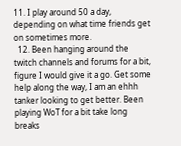11. I play around 50 a day, depending on what time friends get on sometimes more.
  12. Been hanging around the twitch channels and forums for a bit, figure I would give it a go. Get some help along the way, I am an ehhh tanker looking to get better. Been playing WoT for a bit take long breaks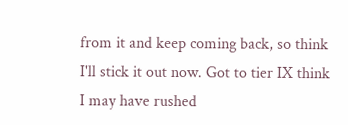from it and keep coming back, so think I'll stick it out now. Got to tier IX think I may have rushed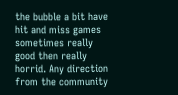the bubble a bit have hit and miss games sometimes really good then really horrid. Any direction from the community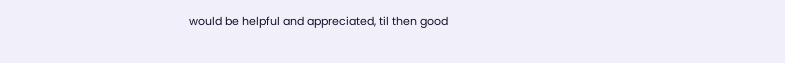would be helpful and appreciated, til then good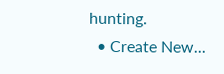hunting.
  • Create New...